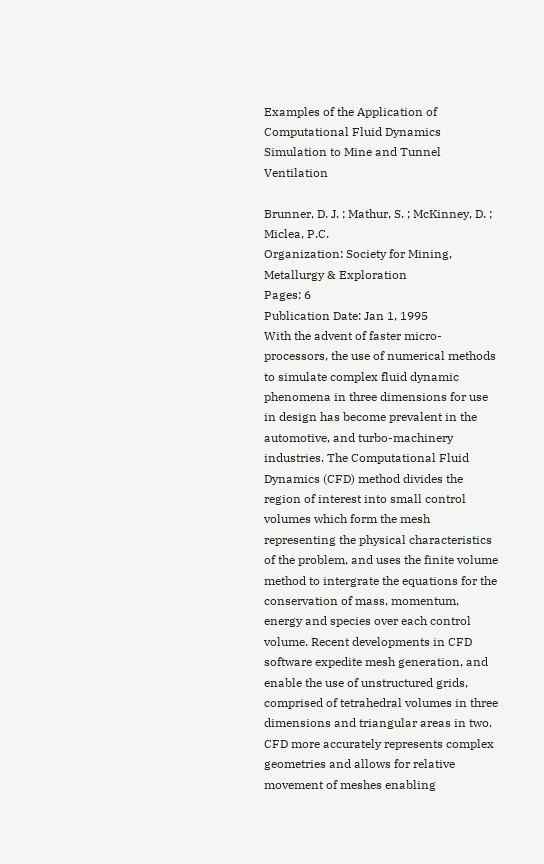Examples of the Application of Computational Fluid Dynamics Simulation to Mine and Tunnel Ventilation

Brunner, D. J. ; Mathur, S. ; McKinney, D. ; Miclea, P.C.
Organization: Society for Mining, Metallurgy & Exploration
Pages: 6
Publication Date: Jan 1, 1995
With the advent of faster micro-processors, the use of numerical methods to simulate complex fluid dynamic phenomena in three dimensions for use in design has become prevalent in the automotive, and turbo-machinery industries. The Computational Fluid Dynamics (CFD) method divides the region of interest into small control volumes which form the mesh representing the physical characteristics of the problem, and uses the finite volume method to intergrate the equations for the conservation of mass, momentum, energy and species over each control volume. Recent developments in CFD software expedite mesh generation, and enable the use of unstructured grids, comprised of tetrahedral volumes in three dimensions and triangular areas in two. CFD more accurately represents complex geometries and allows for relative movement of meshes enabling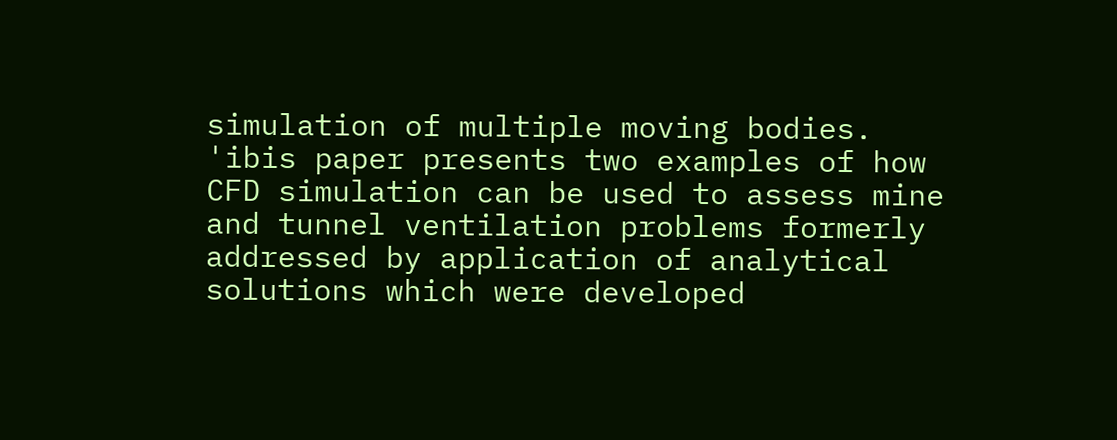simulation of multiple moving bodies. 'ibis paper presents two examples of how CFD simulation can be used to assess mine and tunnel ventilation problems formerly addressed by application of analytical solutions which were developed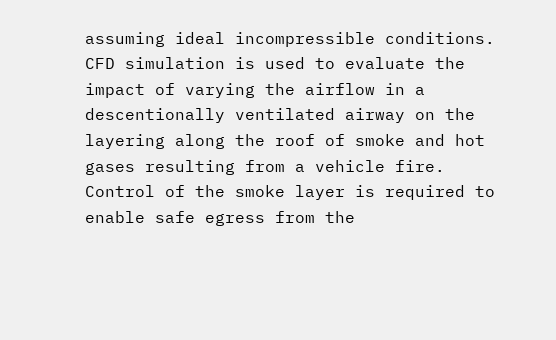assuming ideal incompressible conditions. CFD simulation is used to evaluate the impact of varying the airflow in a descentionally ventilated airway on the layering along the roof of smoke and hot gases resulting from a vehicle fire. Control of the smoke layer is required to enable safe egress from the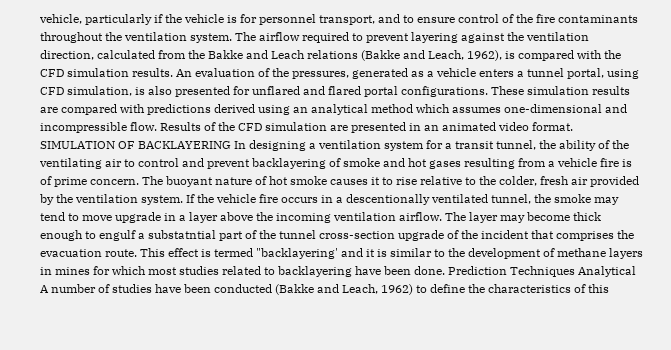vehicle, particularly if the vehicle is for personnel transport, and to ensure control of the fire contaminants throughout the ventilation system. The airflow required to prevent layering against the ventilation direction, calculated from the Bakke and Leach relations (Bakke and Leach, 1962), is compared with the CFD simulation results. An evaluation of the pressures, generated as a vehicle enters a tunnel portal, using CFD simulation, is also presented for unflared and flared portal configurations. These simulation results are compared with predictions derived using an analytical method which assumes one-dimensional and incompressible flow. Results of the CFD simulation are presented in an animated video format. SIMULATION OF BACKLAYERING In designing a ventilation system for a transit tunnel, the ability of the ventilating air to control and prevent backlayering of smoke and hot gases resulting from a vehicle fire is of prime concern. The buoyant nature of hot smoke causes it to rise relative to the colder, fresh air provided by the ventilation system. If the vehicle fire occurs in a descentionally ventilated tunnel, the smoke may tend to move upgrade in a layer above the incoming ventilation airflow. The layer may become thick enough to engulf a substatntial part of the tunnel cross-section upgrade of the incident that comprises the evacuation route. This effect is termed "backlayering' and it is similar to the development of methane layers in mines for which most studies related to backlayering have been done. Prediction Techniques Analytical A number of studies have been conducted (Bakke and Leach, 1962) to define the characteristics of this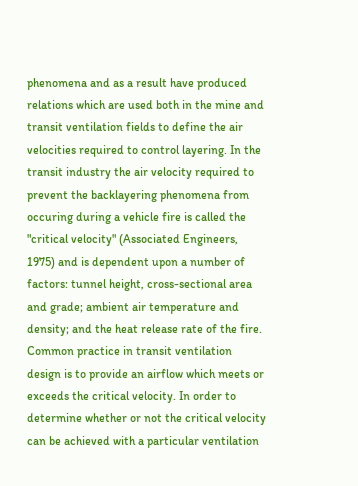phenomena and as a result have produced relations which are used both in the mine and transit ventilation fields to define the air velocities required to control layering. In the transit industry the air velocity required to prevent the backlayering phenomena from occuring during a vehicle fire is called the "critical velocity" (Associated Engineers, 1975) and is dependent upon a number of factors: tunnel height, cross-sectional area and grade; ambient air temperature and density; and the heat release rate of the fire. Common practice in transit ventilation design is to provide an airflow which meets or exceeds the critical velocity. In order to determine whether or not the critical velocity can be achieved with a particular ventilation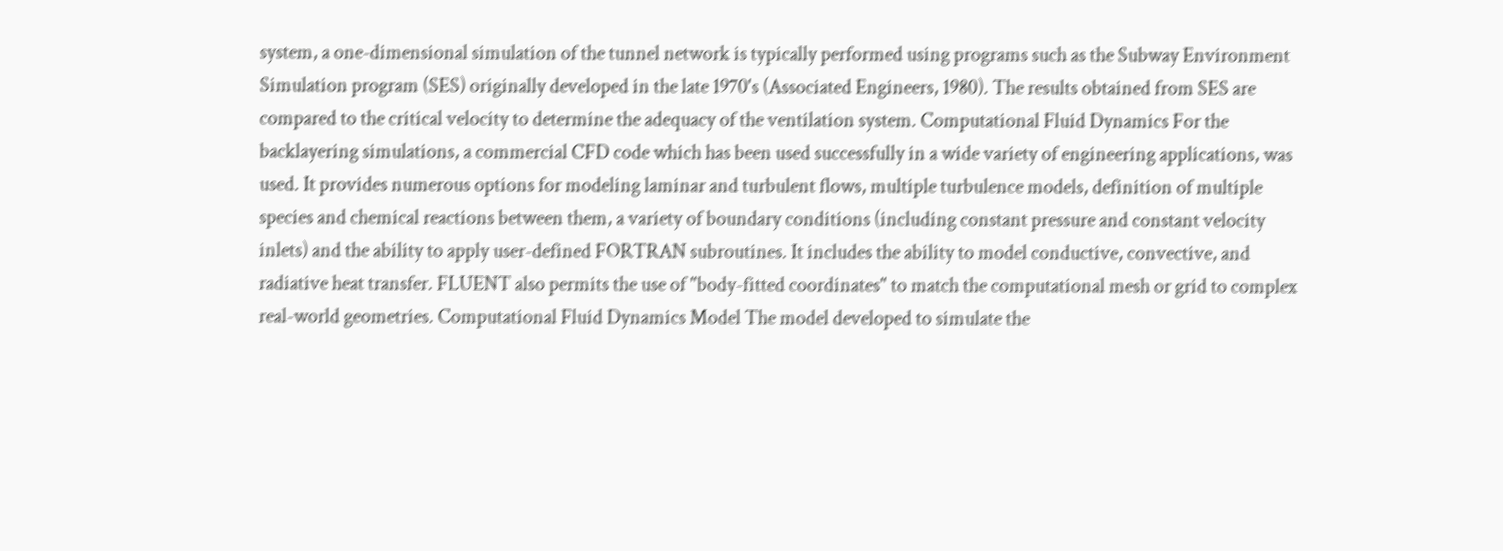system, a one-dimensional simulation of the tunnel network is typically performed using programs such as the Subway Environment Simulation program (SES) originally developed in the late 1970's (Associated Engineers, 1980). The results obtained from SES are compared to the critical velocity to determine the adequacy of the ventilation system. Computational Fluid Dynamics For the backlayering simulations, a commercial CFD code which has been used successfully in a wide variety of engineering applications, was used. It provides numerous options for modeling laminar and turbulent flows, multiple turbulence models, definition of multiple species and chemical reactions between them, a variety of boundary conditions (including constant pressure and constant velocity inlets) and the ability to apply user-defined FORTRAN subroutines. It includes the ability to model conductive, convective, and radiative heat transfer. FLUENT also permits the use of "body-fitted coordinates" to match the computational mesh or grid to complex real-world geometries. Computational Fluid Dynamics Model The model developed to simulate the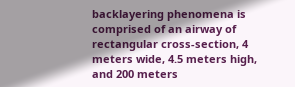backlayering phenomena is comprised of an airway of rectangular cross-section, 4 meters wide, 4.5 meters high, and 200 meters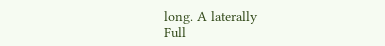long. A laterally
Full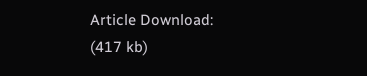Article Download:
(417 kb)